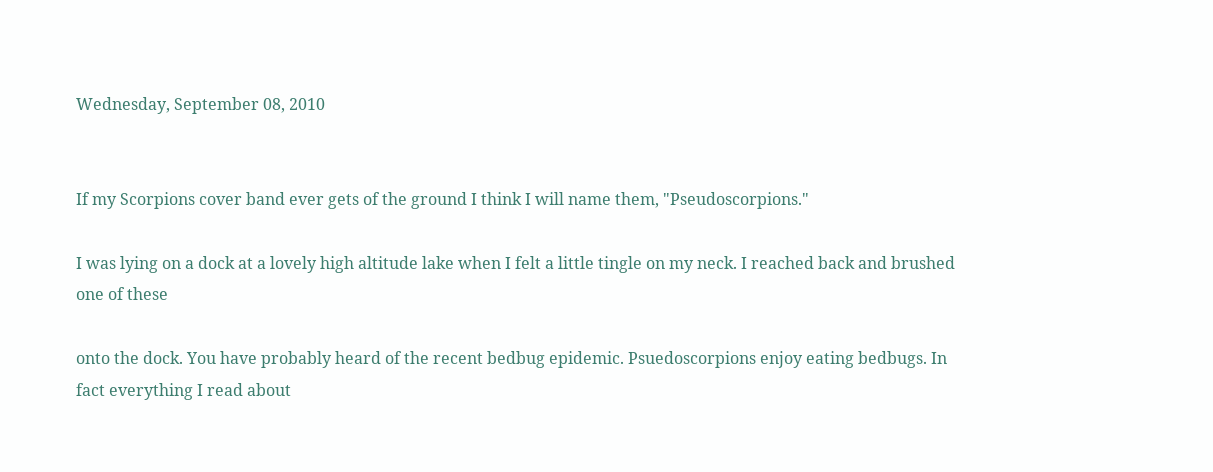Wednesday, September 08, 2010


If my Scorpions cover band ever gets of the ground I think I will name them, "Pseudoscorpions."

I was lying on a dock at a lovely high altitude lake when I felt a little tingle on my neck. I reached back and brushed one of these

onto the dock. You have probably heard of the recent bedbug epidemic. Psuedoscorpions enjoy eating bedbugs. In fact everything I read about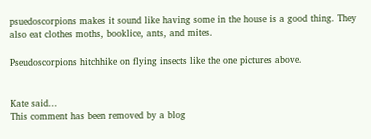psuedoscorpions makes it sound like having some in the house is a good thing. They also eat clothes moths, booklice, ants, and mites.

Pseudoscorpions hitchhike on flying insects like the one pictures above.


Kate said...
This comment has been removed by a blog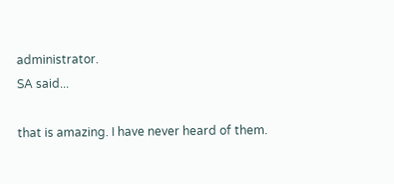administrator.
SA said...

that is amazing. I have never heard of them.